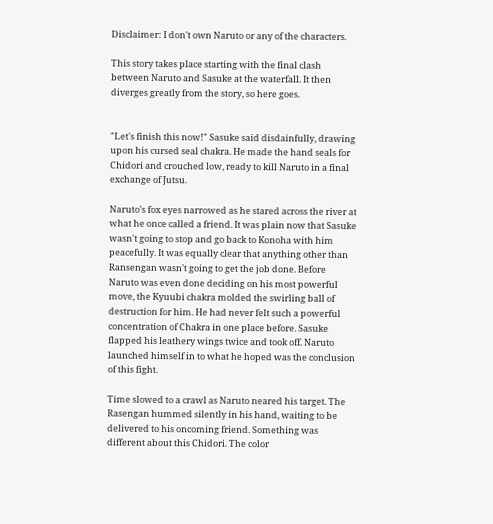Disclaimer: I don't own Naruto or any of the characters.

This story takes place starting with the final clash between Naruto and Sasuke at the waterfall. It then diverges greatly from the story, so here goes.


"Let's finish this now!" Sasuke said disdainfully, drawing upon his cursed seal chakra. He made the hand seals for Chidori and crouched low, ready to kill Naruto in a final exchange of Jutsu.

Naruto's fox eyes narrowed as he stared across the river at what he once called a friend. It was plain now that Sasuke wasn't going to stop and go back to Konoha with him peacefully. It was equally clear that anything other than Ransengan wasn't going to get the job done. Before Naruto was even done deciding on his most powerful move, the Kyuubi chakra molded the swirling ball of destruction for him. He had never felt such a powerful concentration of Chakra in one place before. Sasuke flapped his leathery wings twice and took off. Naruto launched himself in to what he hoped was the conclusion of this fight.

Time slowed to a crawl as Naruto neared his target. The Rasengan hummed silently in his hand, waiting to be delivered to his oncoming friend. Something was different about this Chidori. The color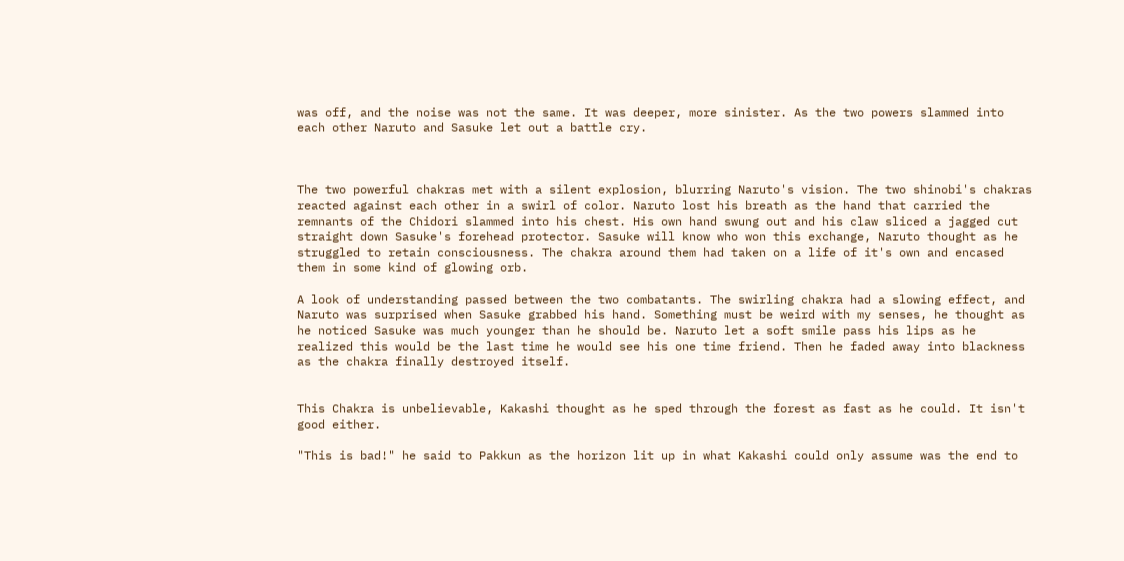was off, and the noise was not the same. It was deeper, more sinister. As the two powers slammed into each other Naruto and Sasuke let out a battle cry.



The two powerful chakras met with a silent explosion, blurring Naruto's vision. The two shinobi's chakras reacted against each other in a swirl of color. Naruto lost his breath as the hand that carried the remnants of the Chidori slammed into his chest. His own hand swung out and his claw sliced a jagged cut straight down Sasuke's forehead protector. Sasuke will know who won this exchange, Naruto thought as he struggled to retain consciousness. The chakra around them had taken on a life of it's own and encased them in some kind of glowing orb.

A look of understanding passed between the two combatants. The swirling chakra had a slowing effect, and Naruto was surprised when Sasuke grabbed his hand. Something must be weird with my senses, he thought as he noticed Sasuke was much younger than he should be. Naruto let a soft smile pass his lips as he realized this would be the last time he would see his one time friend. Then he faded away into blackness as the chakra finally destroyed itself.


This Chakra is unbelievable, Kakashi thought as he sped through the forest as fast as he could. It isn't good either.

"This is bad!" he said to Pakkun as the horizon lit up in what Kakashi could only assume was the end to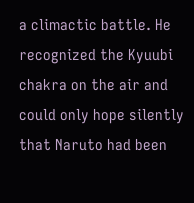a climactic battle. He recognized the Kyuubi chakra on the air and could only hope silently that Naruto had been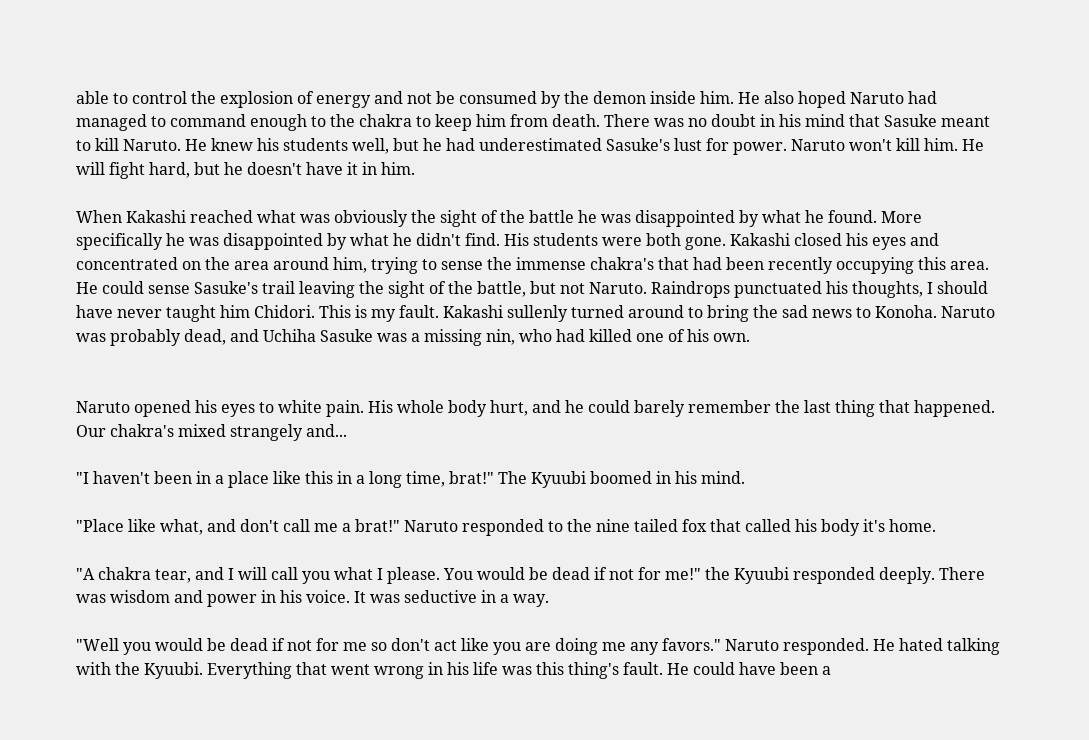able to control the explosion of energy and not be consumed by the demon inside him. He also hoped Naruto had managed to command enough to the chakra to keep him from death. There was no doubt in his mind that Sasuke meant to kill Naruto. He knew his students well, but he had underestimated Sasuke's lust for power. Naruto won't kill him. He will fight hard, but he doesn't have it in him.

When Kakashi reached what was obviously the sight of the battle he was disappointed by what he found. More specifically he was disappointed by what he didn't find. His students were both gone. Kakashi closed his eyes and concentrated on the area around him, trying to sense the immense chakra's that had been recently occupying this area. He could sense Sasuke's trail leaving the sight of the battle, but not Naruto. Raindrops punctuated his thoughts, I should have never taught him Chidori. This is my fault. Kakashi sullenly turned around to bring the sad news to Konoha. Naruto was probably dead, and Uchiha Sasuke was a missing nin, who had killed one of his own.


Naruto opened his eyes to white pain. His whole body hurt, and he could barely remember the last thing that happened. Our chakra's mixed strangely and...

"I haven't been in a place like this in a long time, brat!" The Kyuubi boomed in his mind.

"Place like what, and don't call me a brat!" Naruto responded to the nine tailed fox that called his body it's home.

"A chakra tear, and I will call you what I please. You would be dead if not for me!" the Kyuubi responded deeply. There was wisdom and power in his voice. It was seductive in a way.

"Well you would be dead if not for me so don't act like you are doing me any favors." Naruto responded. He hated talking with the Kyuubi. Everything that went wrong in his life was this thing's fault. He could have been a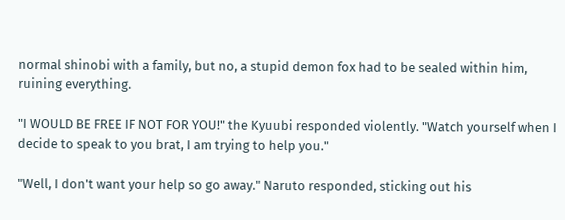normal shinobi with a family, but no, a stupid demon fox had to be sealed within him, ruining everything.

"I WOULD BE FREE IF NOT FOR YOU!" the Kyuubi responded violently. "Watch yourself when I decide to speak to you brat, I am trying to help you."

"Well, I don't want your help so go away." Naruto responded, sticking out his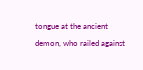tongue at the ancient demon, who railed against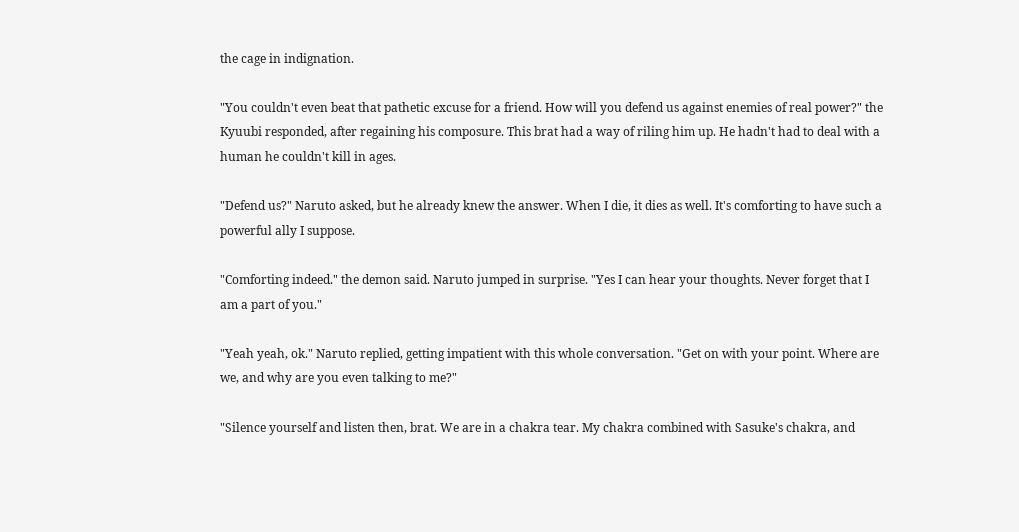the cage in indignation.

"You couldn't even beat that pathetic excuse for a friend. How will you defend us against enemies of real power?" the Kyuubi responded, after regaining his composure. This brat had a way of riling him up. He hadn't had to deal with a human he couldn't kill in ages.

"Defend us?" Naruto asked, but he already knew the answer. When I die, it dies as well. It's comforting to have such a powerful ally I suppose.

"Comforting indeed." the demon said. Naruto jumped in surprise. "Yes I can hear your thoughts. Never forget that I am a part of you."

"Yeah yeah, ok." Naruto replied, getting impatient with this whole conversation. "Get on with your point. Where are we, and why are you even talking to me?"

"Silence yourself and listen then, brat. We are in a chakra tear. My chakra combined with Sasuke's chakra, and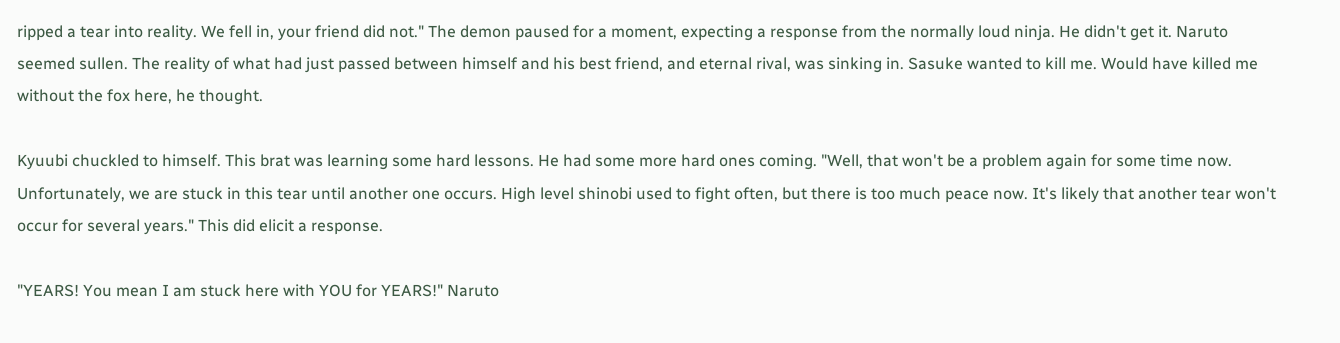ripped a tear into reality. We fell in, your friend did not." The demon paused for a moment, expecting a response from the normally loud ninja. He didn't get it. Naruto seemed sullen. The reality of what had just passed between himself and his best friend, and eternal rival, was sinking in. Sasuke wanted to kill me. Would have killed me without the fox here, he thought.

Kyuubi chuckled to himself. This brat was learning some hard lessons. He had some more hard ones coming. "Well, that won't be a problem again for some time now. Unfortunately, we are stuck in this tear until another one occurs. High level shinobi used to fight often, but there is too much peace now. It's likely that another tear won't occur for several years." This did elicit a response.

"YEARS! You mean I am stuck here with YOU for YEARS!" Naruto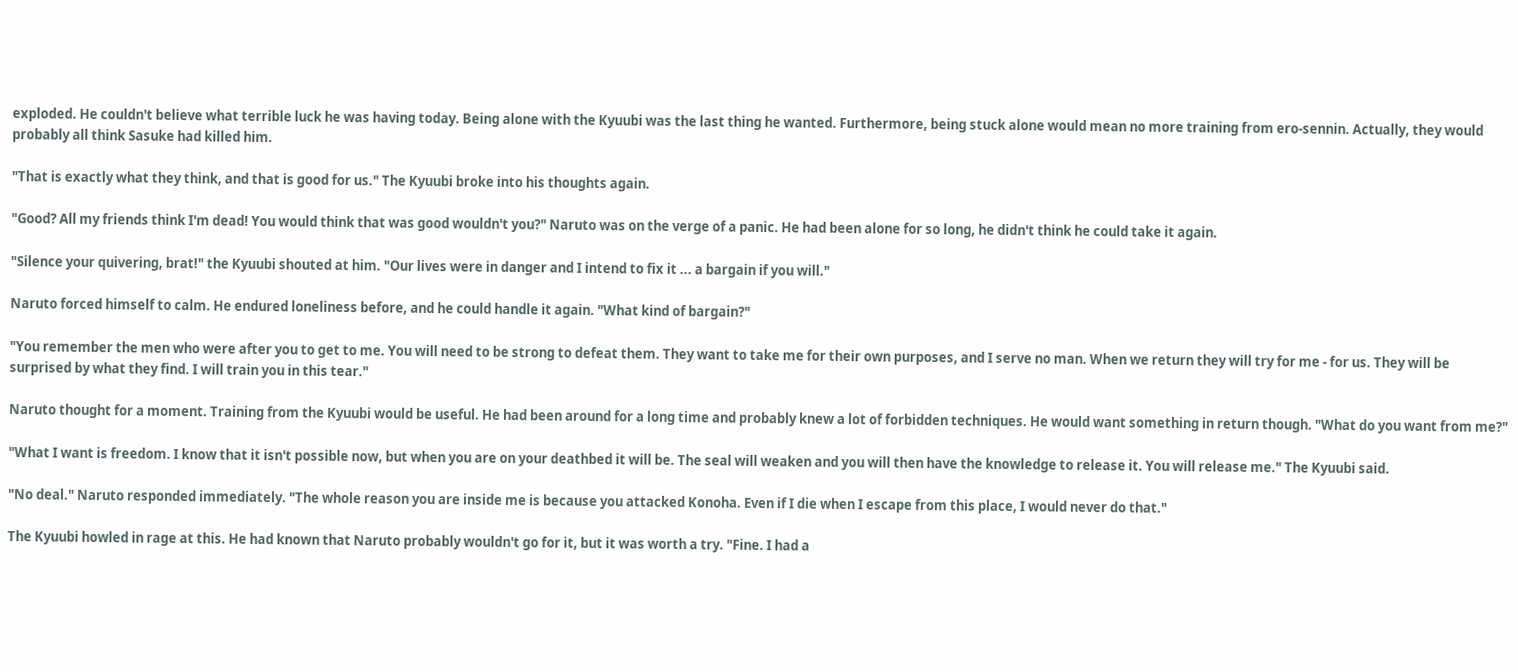exploded. He couldn't believe what terrible luck he was having today. Being alone with the Kyuubi was the last thing he wanted. Furthermore, being stuck alone would mean no more training from ero-sennin. Actually, they would probably all think Sasuke had killed him.

"That is exactly what they think, and that is good for us." The Kyuubi broke into his thoughts again.

"Good? All my friends think I'm dead! You would think that was good wouldn't you?" Naruto was on the verge of a panic. He had been alone for so long, he didn't think he could take it again.

"Silence your quivering, brat!" the Kyuubi shouted at him. "Our lives were in danger and I intend to fix it ... a bargain if you will."

Naruto forced himself to calm. He endured loneliness before, and he could handle it again. "What kind of bargain?"

"You remember the men who were after you to get to me. You will need to be strong to defeat them. They want to take me for their own purposes, and I serve no man. When we return they will try for me - for us. They will be surprised by what they find. I will train you in this tear."

Naruto thought for a moment. Training from the Kyuubi would be useful. He had been around for a long time and probably knew a lot of forbidden techniques. He would want something in return though. "What do you want from me?"

"What I want is freedom. I know that it isn't possible now, but when you are on your deathbed it will be. The seal will weaken and you will then have the knowledge to release it. You will release me." The Kyuubi said.

"No deal." Naruto responded immediately. "The whole reason you are inside me is because you attacked Konoha. Even if I die when I escape from this place, I would never do that."

The Kyuubi howled in rage at this. He had known that Naruto probably wouldn't go for it, but it was worth a try. "Fine. I had a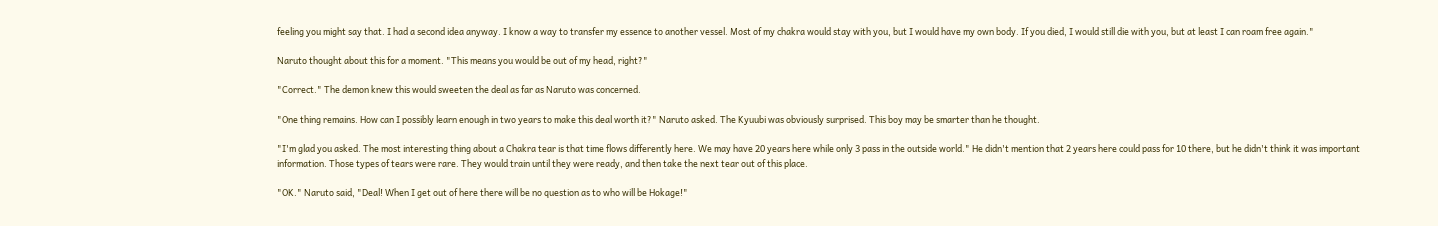feeling you might say that. I had a second idea anyway. I know a way to transfer my essence to another vessel. Most of my chakra would stay with you, but I would have my own body. If you died, I would still die with you, but at least I can roam free again."

Naruto thought about this for a moment. "This means you would be out of my head, right?"

"Correct." The demon knew this would sweeten the deal as far as Naruto was concerned.

"One thing remains. How can I possibly learn enough in two years to make this deal worth it?" Naruto asked. The Kyuubi was obviously surprised. This boy may be smarter than he thought.

"I'm glad you asked. The most interesting thing about a Chakra tear is that time flows differently here. We may have 20 years here while only 3 pass in the outside world." He didn't mention that 2 years here could pass for 10 there, but he didn't think it was important information. Those types of tears were rare. They would train until they were ready, and then take the next tear out of this place.

"OK." Naruto said, "Deal! When I get out of here there will be no question as to who will be Hokage!"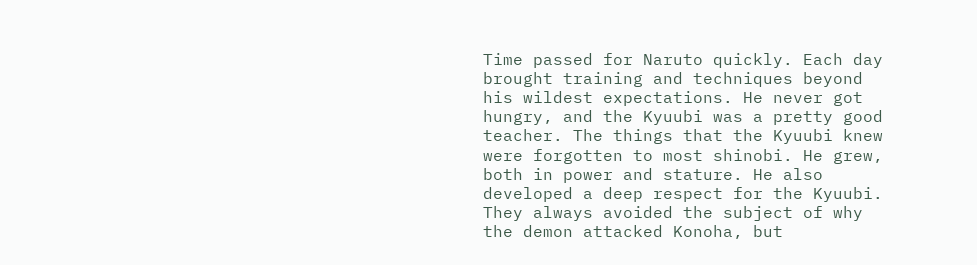Time passed for Naruto quickly. Each day brought training and techniques beyond his wildest expectations. He never got hungry, and the Kyuubi was a pretty good teacher. The things that the Kyuubi knew were forgotten to most shinobi. He grew, both in power and stature. He also developed a deep respect for the Kyuubi. They always avoided the subject of why the demon attacked Konoha, but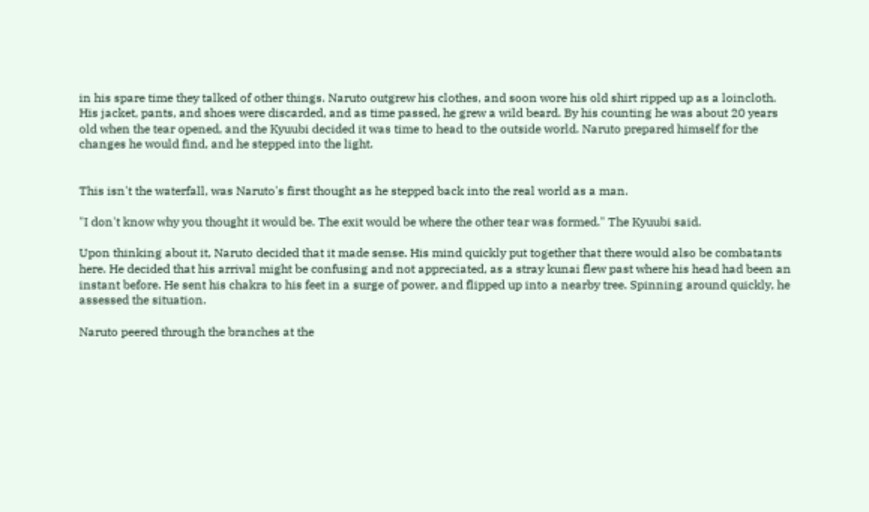in his spare time they talked of other things. Naruto outgrew his clothes, and soon wore his old shirt ripped up as a loincloth. His jacket, pants, and shoes were discarded, and as time passed, he grew a wild beard. By his counting he was about 20 years old when the tear opened, and the Kyuubi decided it was time to head to the outside world. Naruto prepared himself for the changes he would find, and he stepped into the light.


This isn't the waterfall, was Naruto's first thought as he stepped back into the real world as a man.

"I don't know why you thought it would be. The exit would be where the other tear was formed." The Kyuubi said.

Upon thinking about it, Naruto decided that it made sense. His mind quickly put together that there would also be combatants here. He decided that his arrival might be confusing and not appreciated, as a stray kunai flew past where his head had been an instant before. He sent his chakra to his feet in a surge of power, and flipped up into a nearby tree. Spinning around quickly, he assessed the situation.

Naruto peered through the branches at the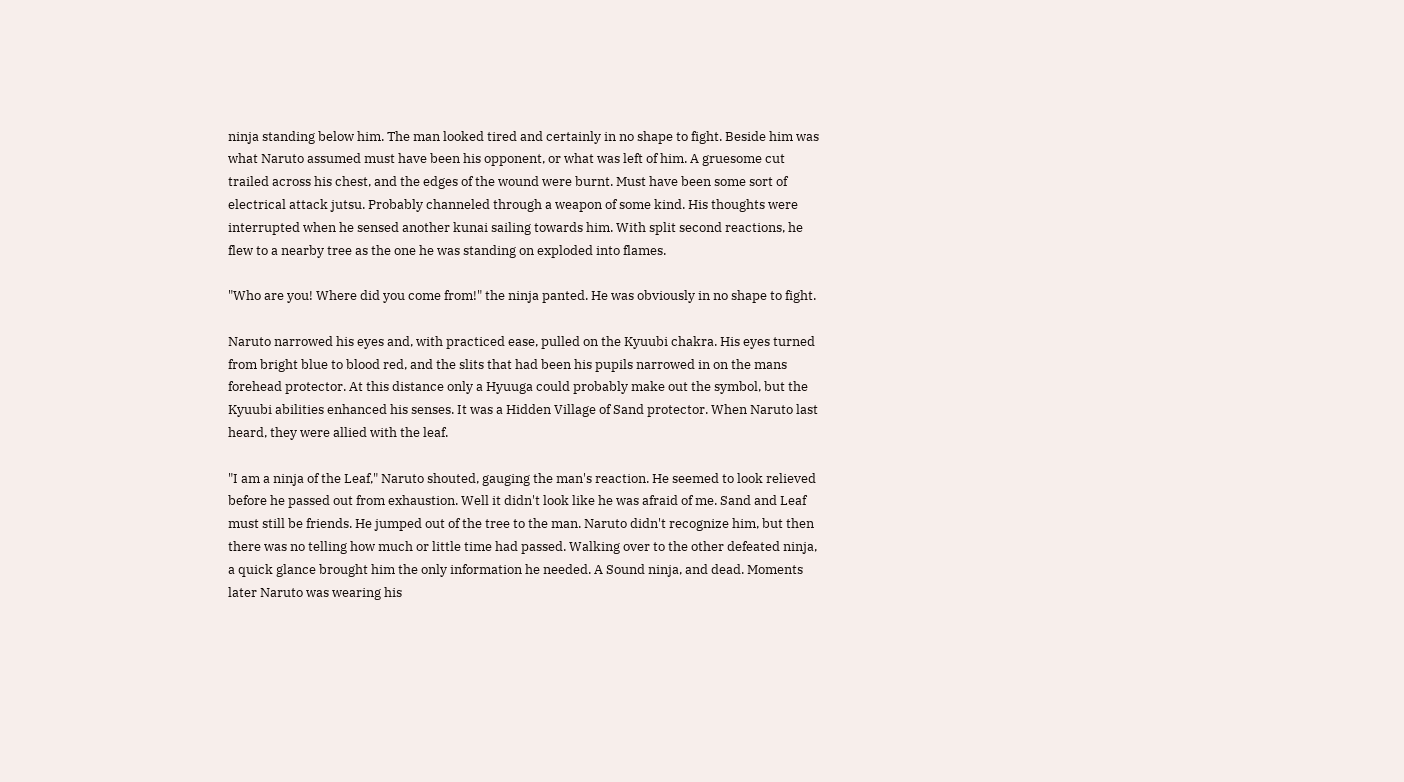ninja standing below him. The man looked tired and certainly in no shape to fight. Beside him was what Naruto assumed must have been his opponent, or what was left of him. A gruesome cut trailed across his chest, and the edges of the wound were burnt. Must have been some sort of electrical attack jutsu. Probably channeled through a weapon of some kind. His thoughts were interrupted when he sensed another kunai sailing towards him. With split second reactions, he flew to a nearby tree as the one he was standing on exploded into flames.

"Who are you! Where did you come from!" the ninja panted. He was obviously in no shape to fight.

Naruto narrowed his eyes and, with practiced ease, pulled on the Kyuubi chakra. His eyes turned from bright blue to blood red, and the slits that had been his pupils narrowed in on the mans forehead protector. At this distance only a Hyuuga could probably make out the symbol, but the Kyuubi abilities enhanced his senses. It was a Hidden Village of Sand protector. When Naruto last heard, they were allied with the leaf.

"I am a ninja of the Leaf," Naruto shouted, gauging the man's reaction. He seemed to look relieved before he passed out from exhaustion. Well it didn't look like he was afraid of me. Sand and Leaf must still be friends. He jumped out of the tree to the man. Naruto didn't recognize him, but then there was no telling how much or little time had passed. Walking over to the other defeated ninja, a quick glance brought him the only information he needed. A Sound ninja, and dead. Moments later Naruto was wearing his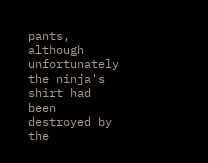pants, although unfortunately the ninja's shirt had been destroyed by the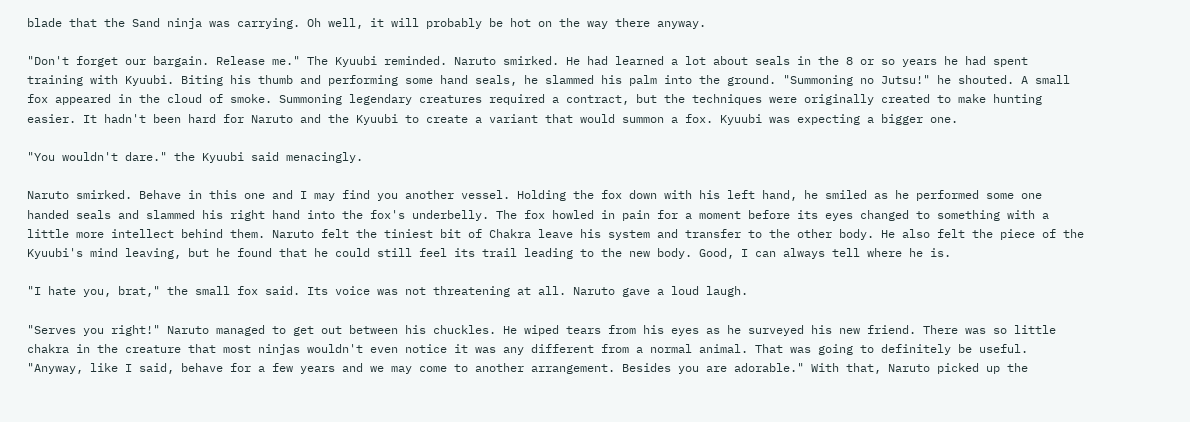blade that the Sand ninja was carrying. Oh well, it will probably be hot on the way there anyway.

"Don't forget our bargain. Release me." The Kyuubi reminded. Naruto smirked. He had learned a lot about seals in the 8 or so years he had spent training with Kyuubi. Biting his thumb and performing some hand seals, he slammed his palm into the ground. "Summoning no Jutsu!" he shouted. A small fox appeared in the cloud of smoke. Summoning legendary creatures required a contract, but the techniques were originally created to make hunting easier. It hadn't been hard for Naruto and the Kyuubi to create a variant that would summon a fox. Kyuubi was expecting a bigger one.

"You wouldn't dare." the Kyuubi said menacingly.

Naruto smirked. Behave in this one and I may find you another vessel. Holding the fox down with his left hand, he smiled as he performed some one handed seals and slammed his right hand into the fox's underbelly. The fox howled in pain for a moment before its eyes changed to something with a little more intellect behind them. Naruto felt the tiniest bit of Chakra leave his system and transfer to the other body. He also felt the piece of the Kyuubi's mind leaving, but he found that he could still feel its trail leading to the new body. Good, I can always tell where he is.

"I hate you, brat," the small fox said. Its voice was not threatening at all. Naruto gave a loud laugh.

"Serves you right!" Naruto managed to get out between his chuckles. He wiped tears from his eyes as he surveyed his new friend. There was so little chakra in the creature that most ninjas wouldn't even notice it was any different from a normal animal. That was going to definitely be useful. "Anyway, like I said, behave for a few years and we may come to another arrangement. Besides you are adorable." With that, Naruto picked up the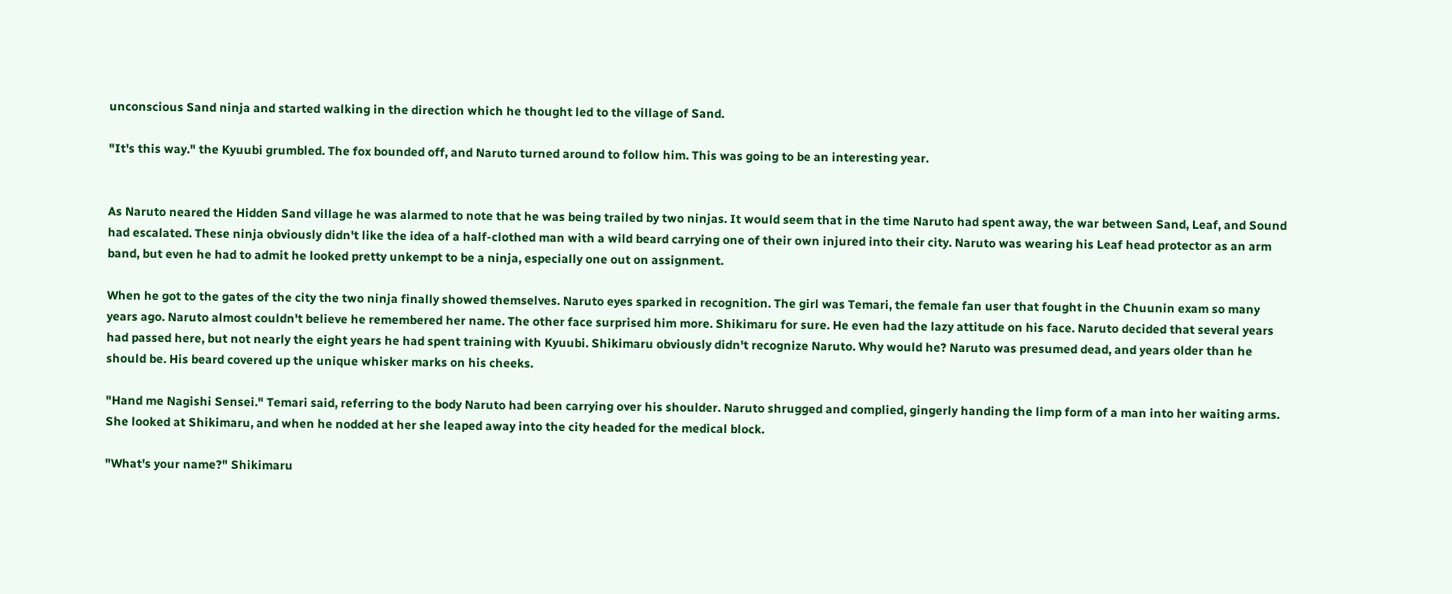unconscious Sand ninja and started walking in the direction which he thought led to the village of Sand.

"It's this way." the Kyuubi grumbled. The fox bounded off, and Naruto turned around to follow him. This was going to be an interesting year.


As Naruto neared the Hidden Sand village he was alarmed to note that he was being trailed by two ninjas. It would seem that in the time Naruto had spent away, the war between Sand, Leaf, and Sound had escalated. These ninja obviously didn't like the idea of a half-clothed man with a wild beard carrying one of their own injured into their city. Naruto was wearing his Leaf head protector as an arm band, but even he had to admit he looked pretty unkempt to be a ninja, especially one out on assignment.

When he got to the gates of the city the two ninja finally showed themselves. Naruto eyes sparked in recognition. The girl was Temari, the female fan user that fought in the Chuunin exam so many years ago. Naruto almost couldn't believe he remembered her name. The other face surprised him more. Shikimaru for sure. He even had the lazy attitude on his face. Naruto decided that several years had passed here, but not nearly the eight years he had spent training with Kyuubi. Shikimaru obviously didn't recognize Naruto. Why would he? Naruto was presumed dead, and years older than he should be. His beard covered up the unique whisker marks on his cheeks.

"Hand me Nagishi Sensei." Temari said, referring to the body Naruto had been carrying over his shoulder. Naruto shrugged and complied, gingerly handing the limp form of a man into her waiting arms. She looked at Shikimaru, and when he nodded at her she leaped away into the city headed for the medical block.

"What's your name?" Shikimaru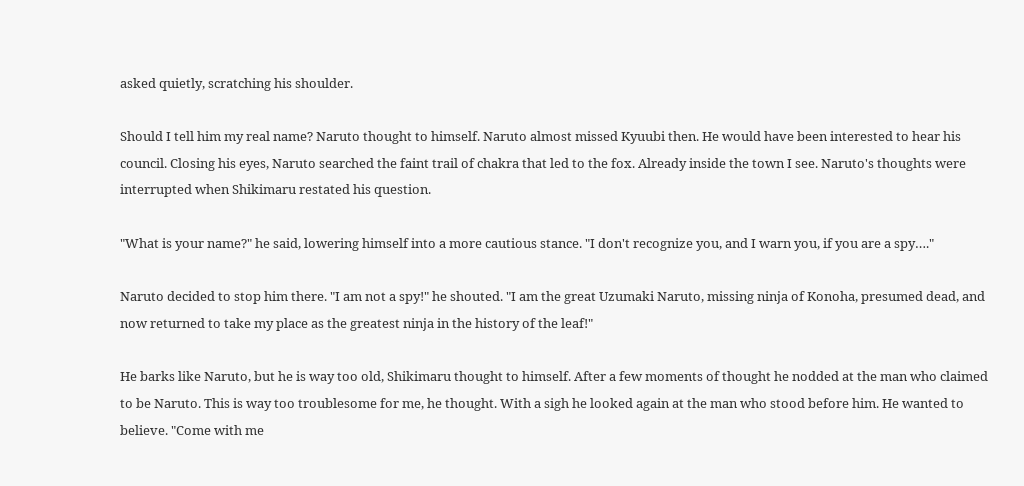asked quietly, scratching his shoulder.

Should I tell him my real name? Naruto thought to himself. Naruto almost missed Kyuubi then. He would have been interested to hear his council. Closing his eyes, Naruto searched the faint trail of chakra that led to the fox. Already inside the town I see. Naruto's thoughts were interrupted when Shikimaru restated his question.

"What is your name?" he said, lowering himself into a more cautious stance. "I don't recognize you, and I warn you, if you are a spy…."

Naruto decided to stop him there. "I am not a spy!" he shouted. "I am the great Uzumaki Naruto, missing ninja of Konoha, presumed dead, and now returned to take my place as the greatest ninja in the history of the leaf!"

He barks like Naruto, but he is way too old, Shikimaru thought to himself. After a few moments of thought he nodded at the man who claimed to be Naruto. This is way too troublesome for me, he thought. With a sigh he looked again at the man who stood before him. He wanted to believe. "Come with me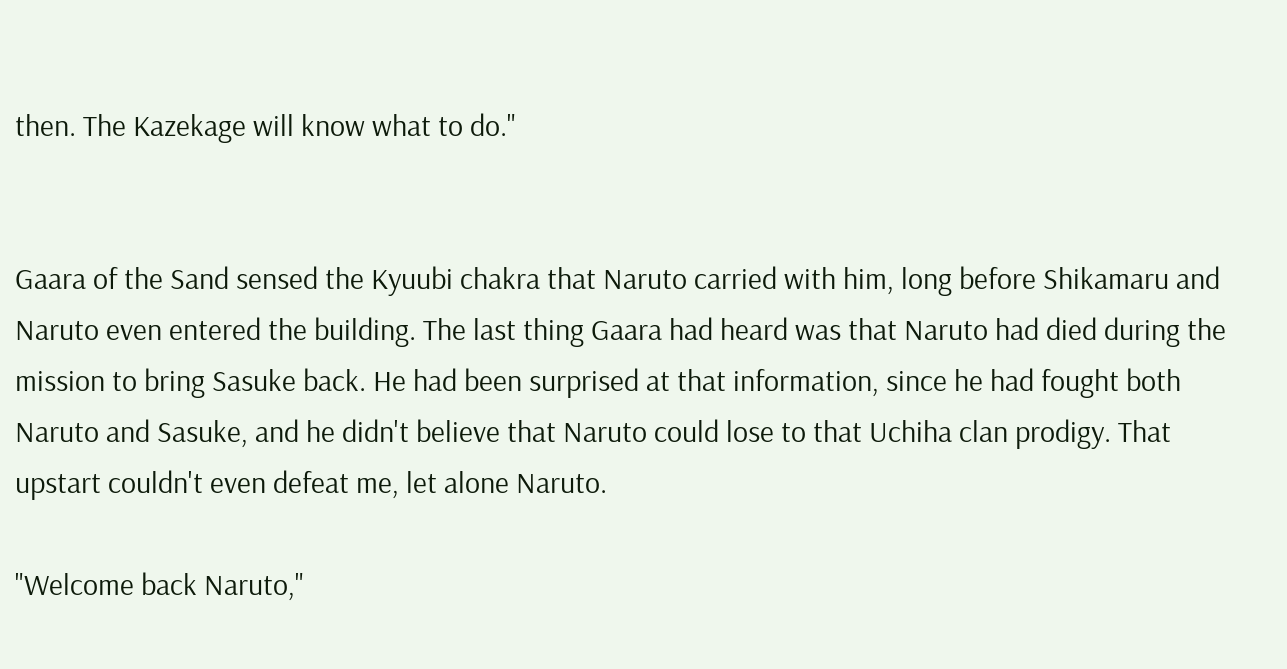then. The Kazekage will know what to do."


Gaara of the Sand sensed the Kyuubi chakra that Naruto carried with him, long before Shikamaru and Naruto even entered the building. The last thing Gaara had heard was that Naruto had died during the mission to bring Sasuke back. He had been surprised at that information, since he had fought both Naruto and Sasuke, and he didn't believe that Naruto could lose to that Uchiha clan prodigy. That upstart couldn't even defeat me, let alone Naruto.

"Welcome back Naruto,"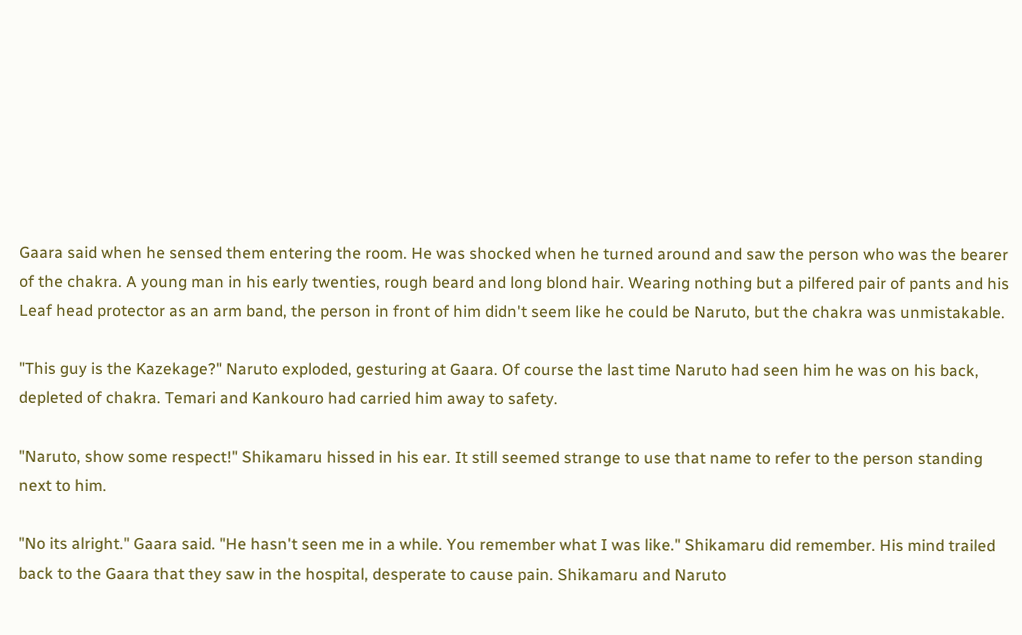Gaara said when he sensed them entering the room. He was shocked when he turned around and saw the person who was the bearer of the chakra. A young man in his early twenties, rough beard and long blond hair. Wearing nothing but a pilfered pair of pants and his Leaf head protector as an arm band, the person in front of him didn't seem like he could be Naruto, but the chakra was unmistakable.

"This guy is the Kazekage?" Naruto exploded, gesturing at Gaara. Of course the last time Naruto had seen him he was on his back, depleted of chakra. Temari and Kankouro had carried him away to safety.

"Naruto, show some respect!" Shikamaru hissed in his ear. It still seemed strange to use that name to refer to the person standing next to him.

"No its alright." Gaara said. "He hasn't seen me in a while. You remember what I was like." Shikamaru did remember. His mind trailed back to the Gaara that they saw in the hospital, desperate to cause pain. Shikamaru and Naruto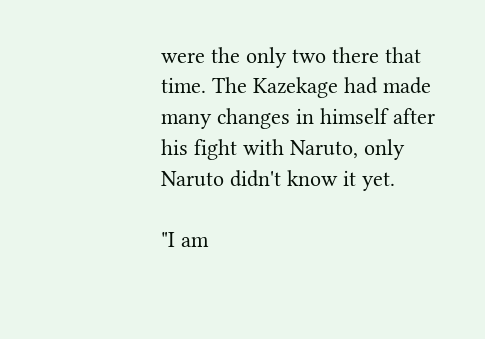were the only two there that time. The Kazekage had made many changes in himself after his fight with Naruto, only Naruto didn't know it yet.

"I am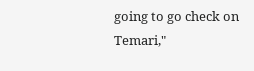going to go check on Temari,"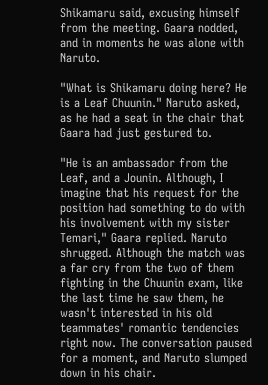Shikamaru said, excusing himself from the meeting. Gaara nodded, and in moments he was alone with Naruto.

"What is Shikamaru doing here? He is a Leaf Chuunin." Naruto asked, as he had a seat in the chair that Gaara had just gestured to.

"He is an ambassador from the Leaf, and a Jounin. Although, I imagine that his request for the position had something to do with his involvement with my sister Temari," Gaara replied. Naruto shrugged. Although the match was a far cry from the two of them fighting in the Chuunin exam, like the last time he saw them, he wasn't interested in his old teammates' romantic tendencies right now. The conversation paused for a moment, and Naruto slumped down in his chair.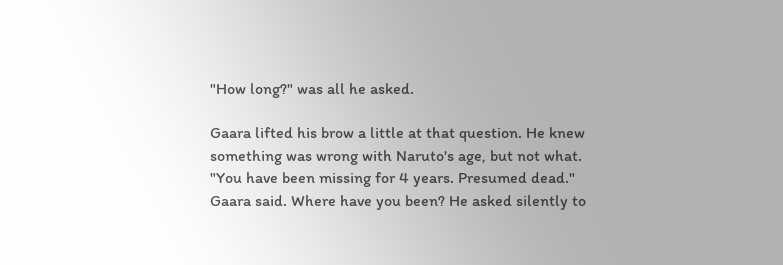"How long?" was all he asked.

Gaara lifted his brow a little at that question. He knew something was wrong with Naruto's age, but not what. "You have been missing for 4 years. Presumed dead." Gaara said. Where have you been? He asked silently to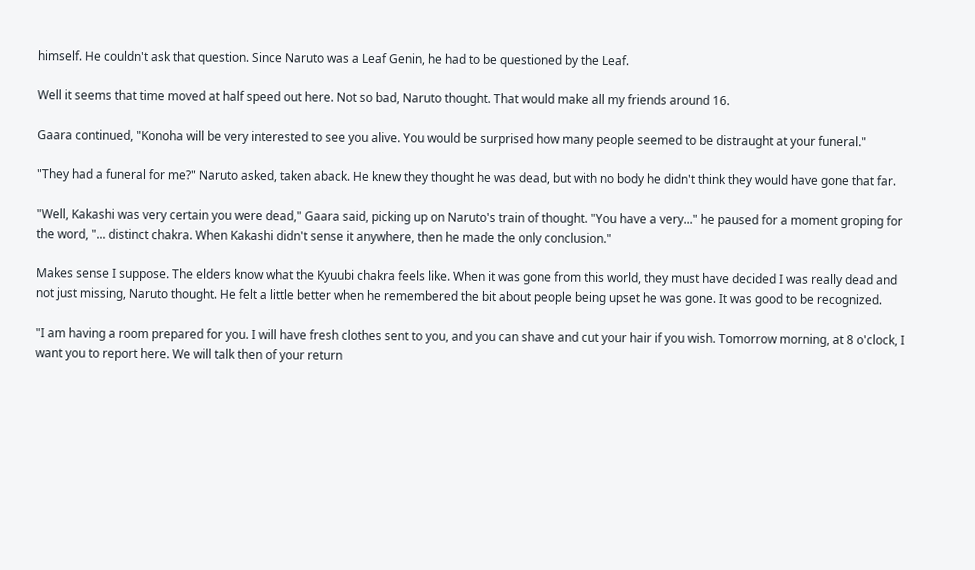himself. He couldn't ask that question. Since Naruto was a Leaf Genin, he had to be questioned by the Leaf.

Well it seems that time moved at half speed out here. Not so bad, Naruto thought. That would make all my friends around 16.

Gaara continued, "Konoha will be very interested to see you alive. You would be surprised how many people seemed to be distraught at your funeral."

"They had a funeral for me?" Naruto asked, taken aback. He knew they thought he was dead, but with no body he didn't think they would have gone that far.

"Well, Kakashi was very certain you were dead," Gaara said, picking up on Naruto's train of thought. "You have a very..." he paused for a moment groping for the word, "... distinct chakra. When Kakashi didn't sense it anywhere, then he made the only conclusion."

Makes sense I suppose. The elders know what the Kyuubi chakra feels like. When it was gone from this world, they must have decided I was really dead and not just missing, Naruto thought. He felt a little better when he remembered the bit about people being upset he was gone. It was good to be recognized.

"I am having a room prepared for you. I will have fresh clothes sent to you, and you can shave and cut your hair if you wish. Tomorrow morning, at 8 o'clock, I want you to report here. We will talk then of your return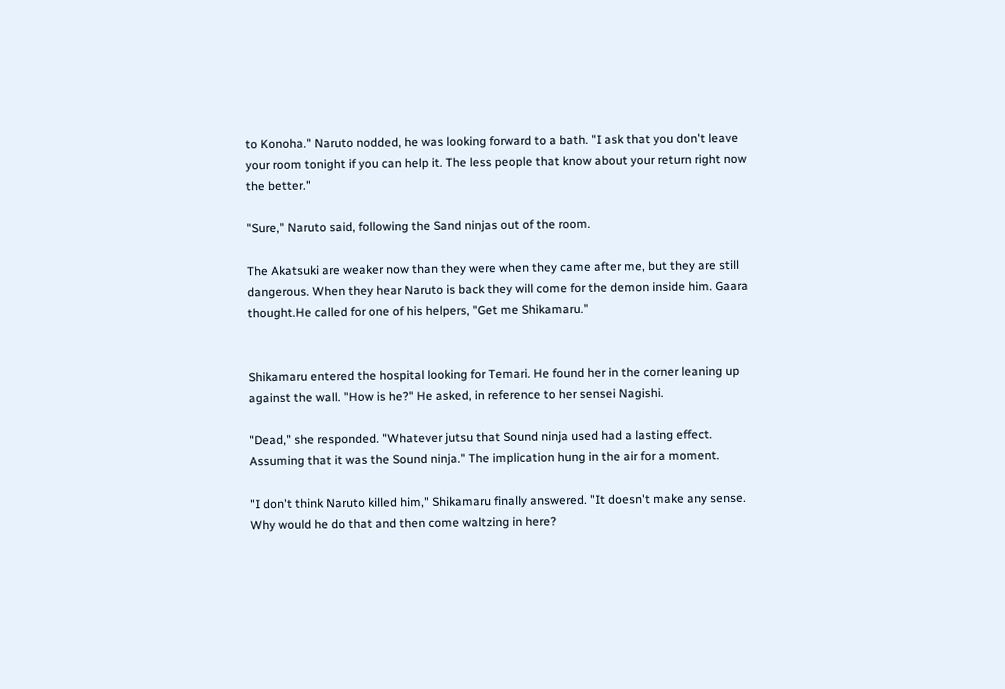to Konoha." Naruto nodded, he was looking forward to a bath. "I ask that you don't leave your room tonight if you can help it. The less people that know about your return right now the better."

"Sure," Naruto said, following the Sand ninjas out of the room.

The Akatsuki are weaker now than they were when they came after me, but they are still dangerous. When they hear Naruto is back they will come for the demon inside him. Gaara thought.He called for one of his helpers, "Get me Shikamaru."


Shikamaru entered the hospital looking for Temari. He found her in the corner leaning up against the wall. "How is he?" He asked, in reference to her sensei Nagishi.

"Dead," she responded. "Whatever jutsu that Sound ninja used had a lasting effect. Assuming that it was the Sound ninja." The implication hung in the air for a moment.

"I don't think Naruto killed him," Shikamaru finally answered. "It doesn't make any sense. Why would he do that and then come waltzing in here?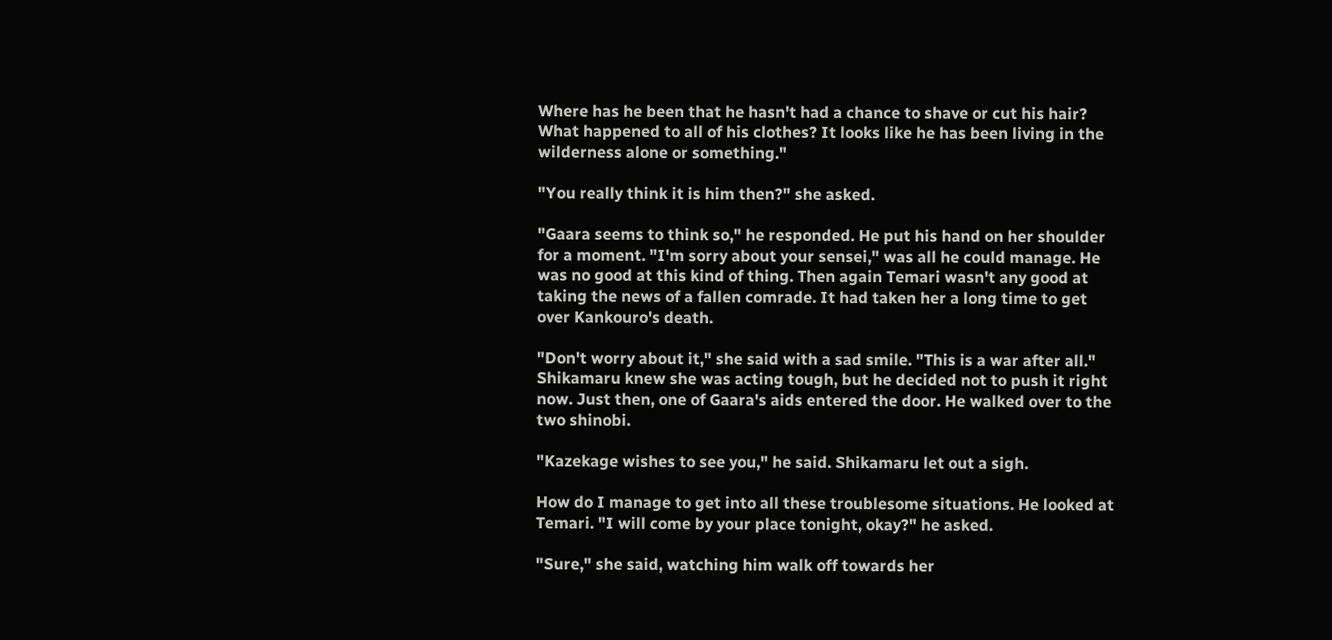Where has he been that he hasn't had a chance to shave or cut his hair? What happened to all of his clothes? It looks like he has been living in the wilderness alone or something."

"You really think it is him then?" she asked.

"Gaara seems to think so," he responded. He put his hand on her shoulder for a moment. "I'm sorry about your sensei," was all he could manage. He was no good at this kind of thing. Then again Temari wasn't any good at taking the news of a fallen comrade. It had taken her a long time to get over Kankouro's death.

"Don't worry about it," she said with a sad smile. "This is a war after all." Shikamaru knew she was acting tough, but he decided not to push it right now. Just then, one of Gaara's aids entered the door. He walked over to the two shinobi.

"Kazekage wishes to see you," he said. Shikamaru let out a sigh.

How do I manage to get into all these troublesome situations. He looked at Temari. "I will come by your place tonight, okay?" he asked.

"Sure," she said, watching him walk off towards her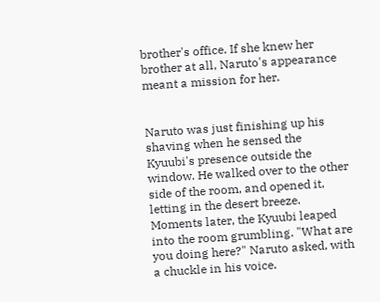brother's office. If she knew her brother at all, Naruto's appearance meant a mission for her.


Naruto was just finishing up his shaving when he sensed the Kyuubi's presence outside the window. He walked over to the other side of the room, and opened it, letting in the desert breeze. Moments later, the Kyuubi leaped into the room grumbling. "What are you doing here?" Naruto asked, with a chuckle in his voice.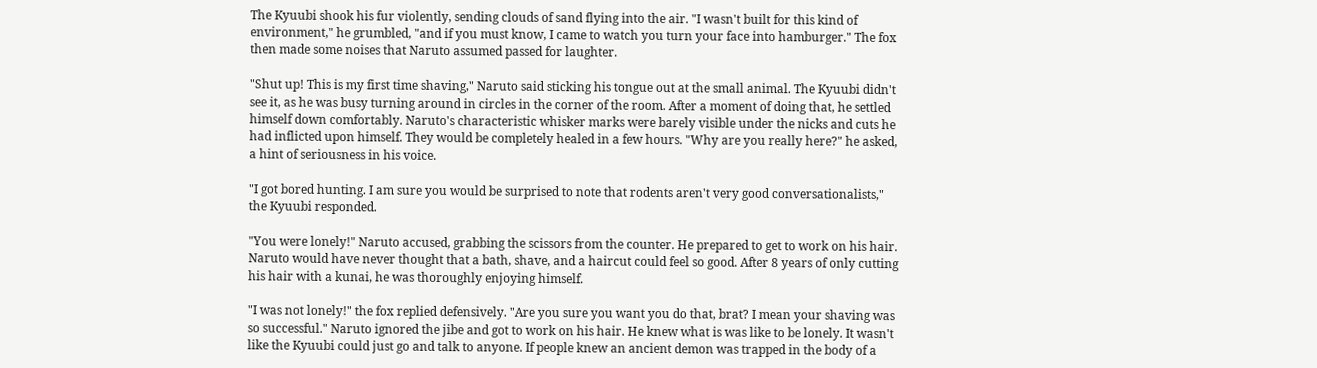The Kyuubi shook his fur violently, sending clouds of sand flying into the air. "I wasn't built for this kind of environment," he grumbled, "and if you must know, I came to watch you turn your face into hamburger." The fox then made some noises that Naruto assumed passed for laughter.

"Shut up! This is my first time shaving," Naruto said sticking his tongue out at the small animal. The Kyuubi didn't see it, as he was busy turning around in circles in the corner of the room. After a moment of doing that, he settled himself down comfortably. Naruto's characteristic whisker marks were barely visible under the nicks and cuts he had inflicted upon himself. They would be completely healed in a few hours. "Why are you really here?" he asked, a hint of seriousness in his voice.

"I got bored hunting. I am sure you would be surprised to note that rodents aren't very good conversationalists," the Kyuubi responded.

"You were lonely!" Naruto accused, grabbing the scissors from the counter. He prepared to get to work on his hair. Naruto would have never thought that a bath, shave, and a haircut could feel so good. After 8 years of only cutting his hair with a kunai, he was thoroughly enjoying himself.

"I was not lonely!" the fox replied defensively. "Are you sure you want you do that, brat? I mean your shaving was so successful." Naruto ignored the jibe and got to work on his hair. He knew what is was like to be lonely. It wasn't like the Kyuubi could just go and talk to anyone. If people knew an ancient demon was trapped in the body of a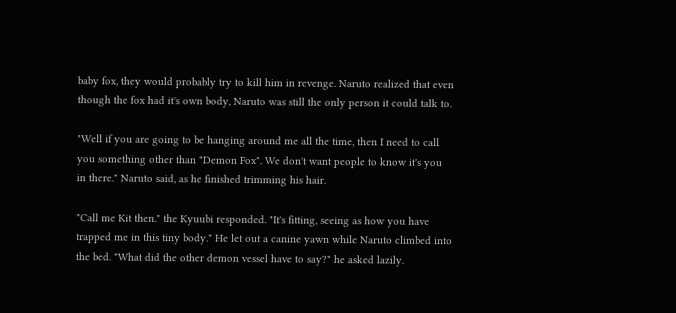baby fox, they would probably try to kill him in revenge. Naruto realized that even though the fox had it's own body, Naruto was still the only person it could talk to.

"Well if you are going to be hanging around me all the time, then I need to call you something other than "Demon Fox". We don't want people to know it's you in there." Naruto said, as he finished trimming his hair.

"Call me Kit then." the Kyuubi responded. "It's fitting, seeing as how you have trapped me in this tiny body." He let out a canine yawn while Naruto climbed into the bed. "What did the other demon vessel have to say?" he asked lazily.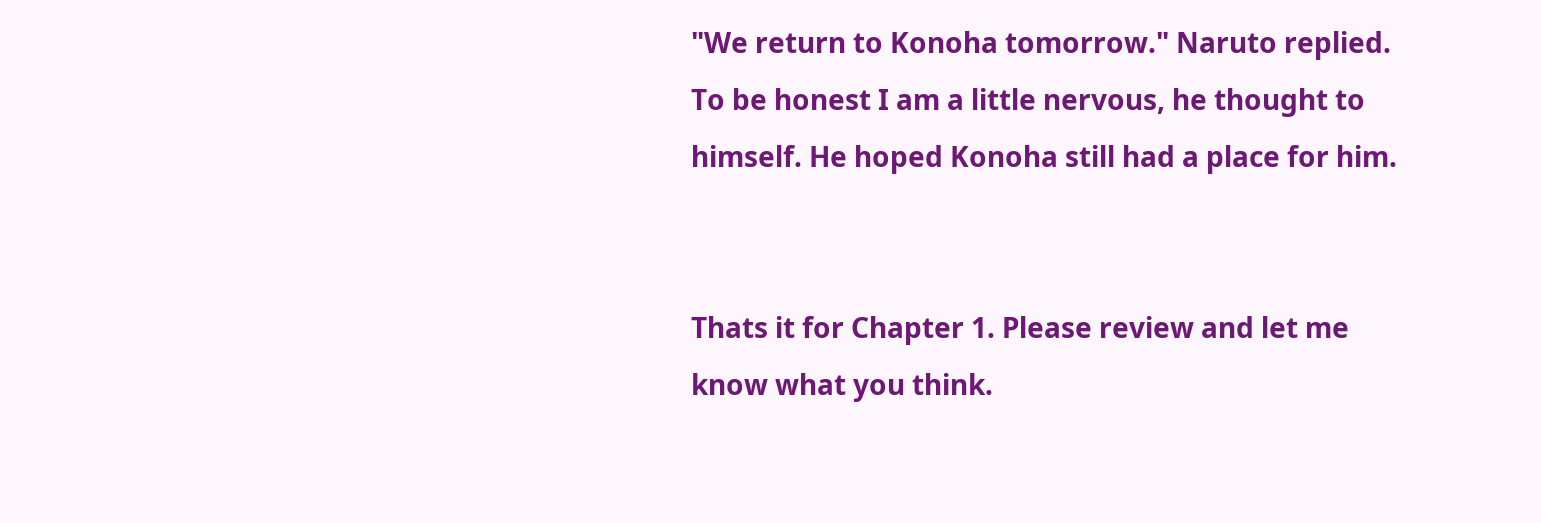"We return to Konoha tomorrow." Naruto replied. To be honest I am a little nervous, he thought to himself. He hoped Konoha still had a place for him.


Thats it for Chapter 1. Please review and let me know what you think.